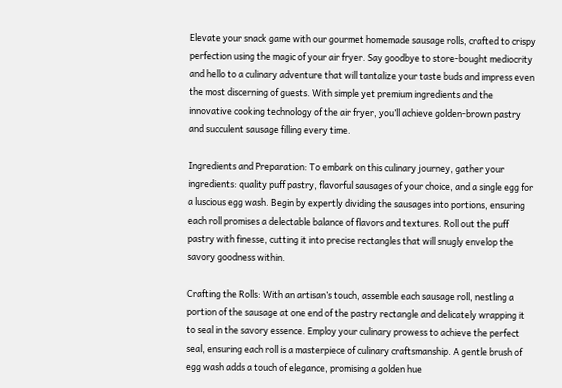Elevate your snack game with our gourmet homemade sausage rolls, crafted to crispy perfection using the magic of your air fryer. Say goodbye to store-bought mediocrity and hello to a culinary adventure that will tantalize your taste buds and impress even the most discerning of guests. With simple yet premium ingredients and the innovative cooking technology of the air fryer, you’ll achieve golden-brown pastry and succulent sausage filling every time.

Ingredients and Preparation: To embark on this culinary journey, gather your ingredients: quality puff pastry, flavorful sausages of your choice, and a single egg for a luscious egg wash. Begin by expertly dividing the sausages into portions, ensuring each roll promises a delectable balance of flavors and textures. Roll out the puff pastry with finesse, cutting it into precise rectangles that will snugly envelop the savory goodness within.

Crafting the Rolls: With an artisan’s touch, assemble each sausage roll, nestling a portion of the sausage at one end of the pastry rectangle and delicately wrapping it to seal in the savory essence. Employ your culinary prowess to achieve the perfect seal, ensuring each roll is a masterpiece of culinary craftsmanship. A gentle brush of egg wash adds a touch of elegance, promising a golden hue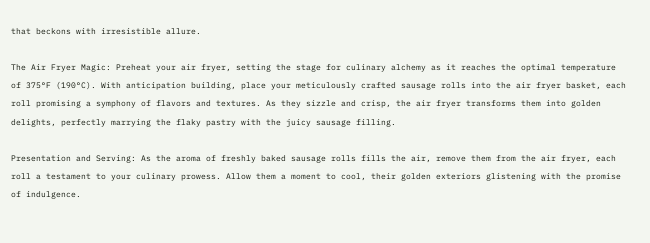that beckons with irresistible allure.

The Air Fryer Magic: Preheat your air fryer, setting the stage for culinary alchemy as it reaches the optimal temperature of 375°F (190°C). With anticipation building, place your meticulously crafted sausage rolls into the air fryer basket, each roll promising a symphony of flavors and textures. As they sizzle and crisp, the air fryer transforms them into golden delights, perfectly marrying the flaky pastry with the juicy sausage filling.

Presentation and Serving: As the aroma of freshly baked sausage rolls fills the air, remove them from the air fryer, each roll a testament to your culinary prowess. Allow them a moment to cool, their golden exteriors glistening with the promise of indulgence.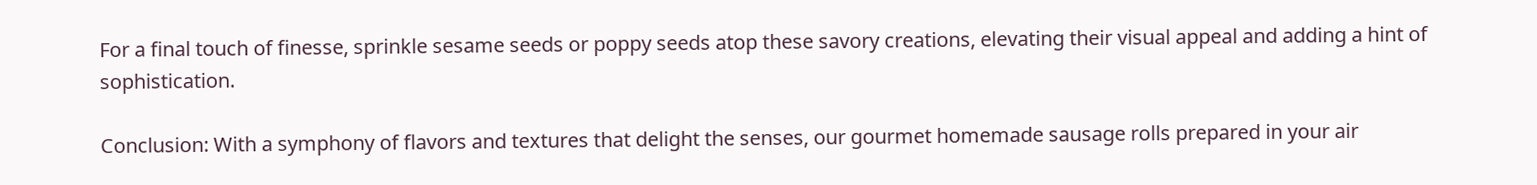For a final touch of finesse, sprinkle sesame seeds or poppy seeds atop these savory creations, elevating their visual appeal and adding a hint of sophistication.

Conclusion: With a symphony of flavors and textures that delight the senses, our gourmet homemade sausage rolls prepared in your air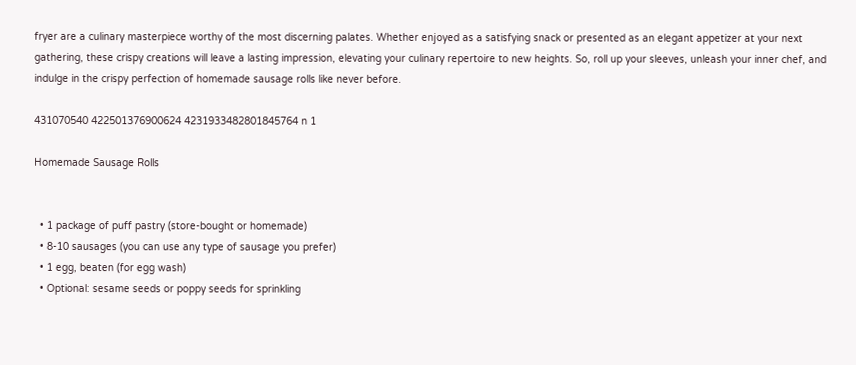fryer are a culinary masterpiece worthy of the most discerning palates. Whether enjoyed as a satisfying snack or presented as an elegant appetizer at your next gathering, these crispy creations will leave a lasting impression, elevating your culinary repertoire to new heights. So, roll up your sleeves, unleash your inner chef, and indulge in the crispy perfection of homemade sausage rolls like never before.

431070540 422501376900624 4231933482801845764 n 1

Homemade Sausage Rolls


  • 1 package of puff pastry (store-bought or homemade)
  • 8-10 sausages (you can use any type of sausage you prefer)
  • 1 egg, beaten (for egg wash)
  • Optional: sesame seeds or poppy seeds for sprinkling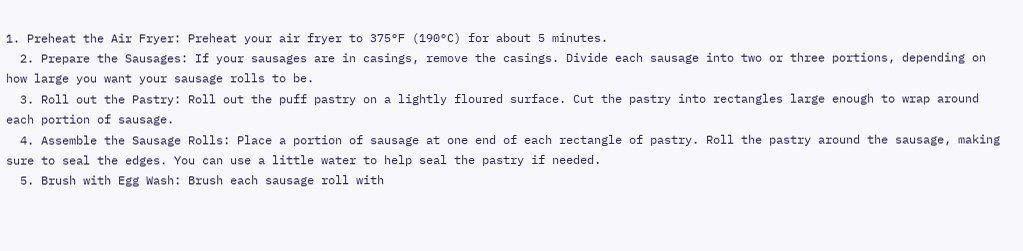1. Preheat the Air Fryer: Preheat your air fryer to 375°F (190°C) for about 5 minutes.
  2. Prepare the Sausages: If your sausages are in casings, remove the casings. Divide each sausage into two or three portions, depending on how large you want your sausage rolls to be.
  3. Roll out the Pastry: Roll out the puff pastry on a lightly floured surface. Cut the pastry into rectangles large enough to wrap around each portion of sausage.
  4. Assemble the Sausage Rolls: Place a portion of sausage at one end of each rectangle of pastry. Roll the pastry around the sausage, making sure to seal the edges. You can use a little water to help seal the pastry if needed.
  5. Brush with Egg Wash: Brush each sausage roll with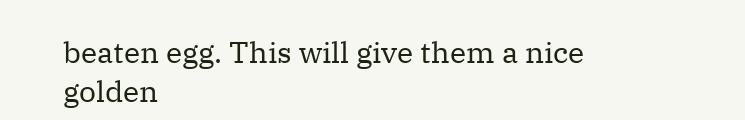beaten egg. This will give them a nice golden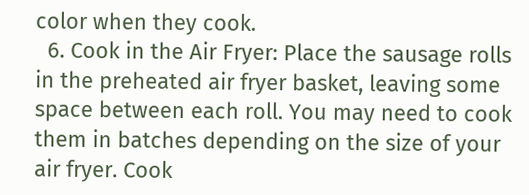color when they cook.
  6. Cook in the Air Fryer: Place the sausage rolls in the preheated air fryer basket, leaving some space between each roll. You may need to cook them in batches depending on the size of your air fryer. Cook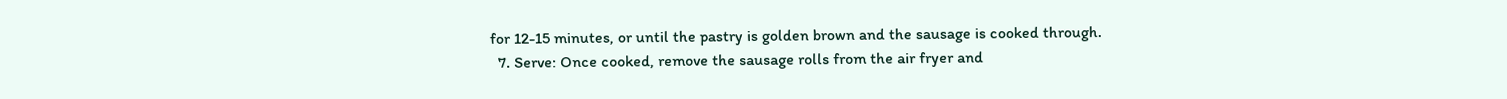for 12-15 minutes, or until the pastry is golden brown and the sausage is cooked through.
  7. Serve: Once cooked, remove the sausage rolls from the air fryer and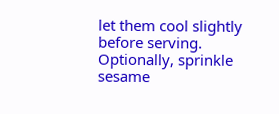let them cool slightly before serving. Optionally, sprinkle sesame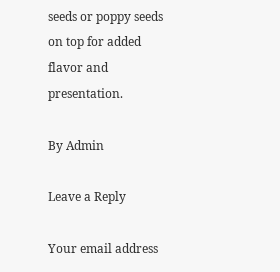seeds or poppy seeds on top for added flavor and presentation.

By Admin

Leave a Reply

Your email address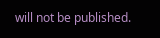will not be published.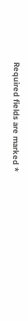Required fields are marked *